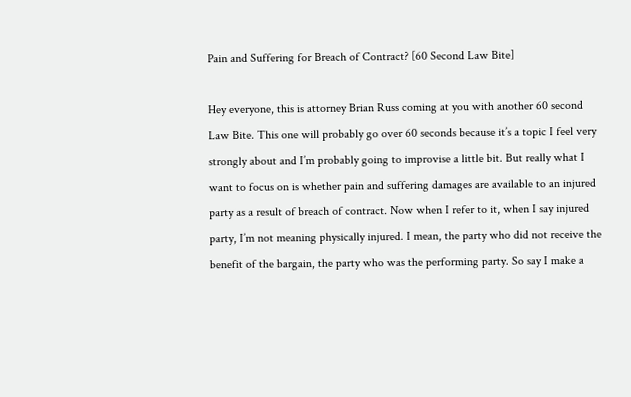Pain and Suffering for Breach of Contract? [60 Second Law Bite]

Hey everyone, this is attorney Brian Russ coming at you with another 60 second Law Bite. This one will probably go over 60 seconds because it’s a topic I feel very strongly about and I’m probably going to improvise a little bit. But really what I want to focus on is whether pain and suffering damages are available to an injured party as a result of breach of contract. Now when I refer to it, when I say injured party, I’m not meaning physically injured. I mean, the party who did not receive the benefit of the bargain, the party who was the performing party. So say I make a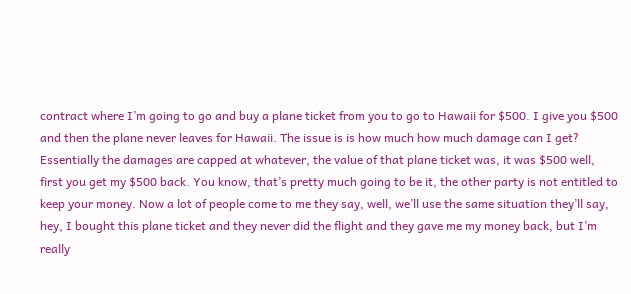contract where I’m going to go and buy a plane ticket from you to go to Hawaii for $500. I give you $500 and then the plane never leaves for Hawaii. The issue is is how much how much damage can I get? Essentially the damages are capped at whatever, the value of that plane ticket was, it was $500 well, first you get my $500 back. You know, that’s pretty much going to be it, the other party is not entitled to keep your money. Now a lot of people come to me they say, well, we’ll use the same situation they’ll say, hey, I bought this plane ticket and they never did the flight and they gave me my money back, but I’m really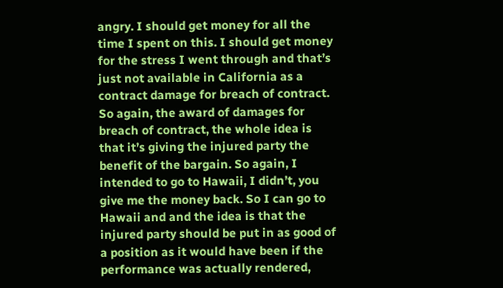angry. I should get money for all the time I spent on this. I should get money for the stress I went through and that’s just not available in California as a contract damage for breach of contract. So again, the award of damages for breach of contract, the whole idea is that it’s giving the injured party the benefit of the bargain. So again, I intended to go to Hawaii, I didn’t, you give me the money back. So I can go to Hawaii and and the idea is that the injured party should be put in as good of a position as it would have been if the performance was actually rendered,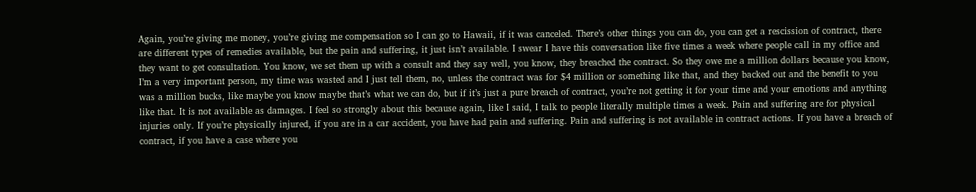Again, you’re giving me money, you’re giving me compensation so I can go to Hawaii, if it was canceled. There’s other things you can do, you can get a rescission of contract, there are different types of remedies available, but the pain and suffering, it just isn’t available. I swear I have this conversation like five times a week where people call in my office and they want to get consultation. You know, we set them up with a consult and they say well, you know, they breached the contract. So they owe me a million dollars because you know, I’m a very important person, my time was wasted and I just tell them, no, unless the contract was for $4 million or something like that, and they backed out and the benefit to you was a million bucks, like maybe you know maybe that’s what we can do, but if it’s just a pure breach of contract, you’re not getting it for your time and your emotions and anything like that. It is not available as damages. I feel so strongly about this because again, like I said, I talk to people literally multiple times a week. Pain and suffering are for physical injuries only. If you’re physically injured, if you are in a car accident, you have had pain and suffering. Pain and suffering is not available in contract actions. If you have a breach of contract, if you have a case where you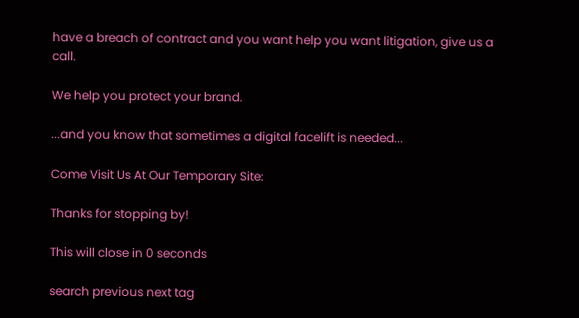have a breach of contract and you want help you want litigation, give us a call.

We help you protect your brand.

...and you know that sometimes a digital facelift is needed...

Come Visit Us At Our Temporary Site:

Thanks for stopping by!

This will close in 0 seconds

search previous next tag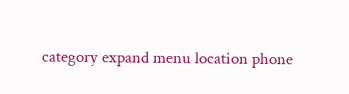category expand menu location phone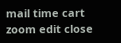mail time cart zoom edit close